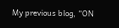My previous blog, “ON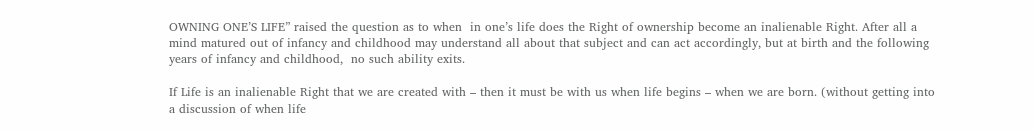OWNING ONE’S LIFE” raised the question as to when  in one’s life does the Right of ownership become an inalienable Right. After all a mind matured out of infancy and childhood may understand all about that subject and can act accordingly, but at birth and the following years of infancy and childhood,  no such ability exits.

If Life is an inalienable Right that we are created with – then it must be with us when life begins – when we are born. (without getting into a discussion of when life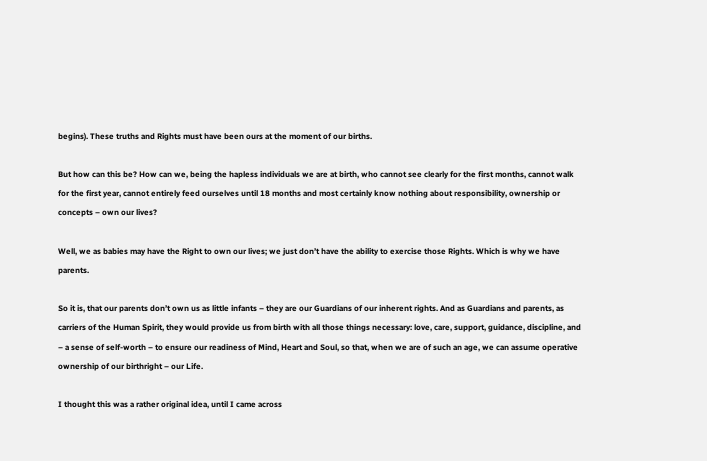begins). These truths and Rights must have been ours at the moment of our births.

But how can this be? How can we, being the hapless individuals we are at birth, who cannot see clearly for the first months, cannot walk for the first year, cannot entirely feed ourselves until 18 months and most certainly know nothing about responsibility, ownership or concepts – own our lives?

Well, we as babies may have the Right to own our lives; we just don’t have the ability to exercise those Rights. Which is why we have parents.

So it is, that our parents don’t own us as little infants – they are our Guardians of our inherent rights. And as Guardians and parents, as carriers of the Human Spirit, they would provide us from birth with all those things necessary: love, care, support, guidance, discipline, and – a sense of self-worth – to ensure our readiness of Mind, Heart and Soul, so that, when we are of such an age, we can assume operative ownership of our birthright – our Life.

I thought this was a rather original idea, until I came across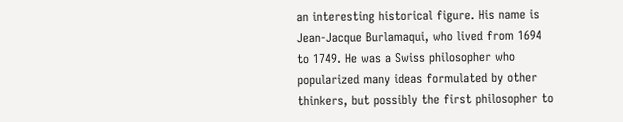an interesting historical figure. His name is Jean-Jacque Burlamaqui, who lived from 1694 to 1749. He was a Swiss philosopher who popularized many ideas formulated by other thinkers, but possibly the first philosopher to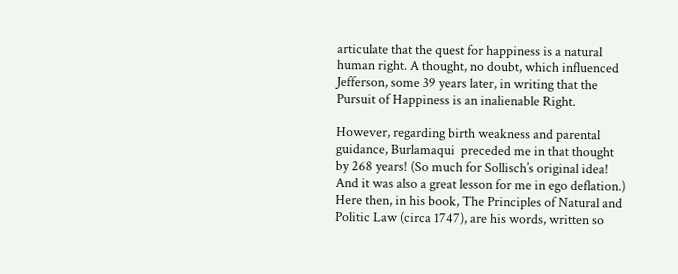articulate that the quest for happiness is a natural human right. A thought, no doubt, which influenced Jefferson, some 39 years later, in writing that the Pursuit of Happiness is an inalienable Right.

However, regarding birth weakness and parental guidance, Burlamaqui  preceded me in that thought by 268 years! (So much for Sollisch’s original idea! And it was also a great lesson for me in ego deflation.) Here then, in his book, The Principles of Natural and Politic Law (circa 1747), are his words, written so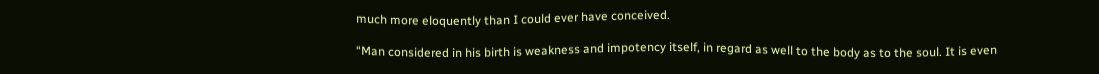much more eloquently than I could ever have conceived.

“Man considered in his birth is weakness and impotency itself, in regard as well to the body as to the soul. It is even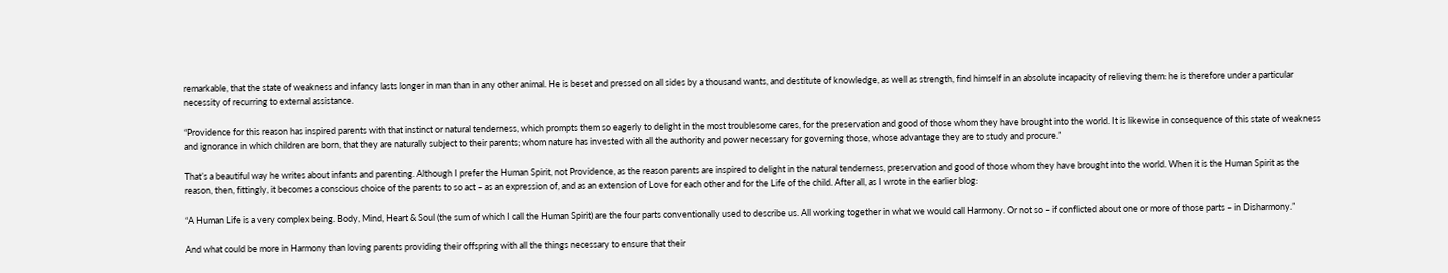remarkable, that the state of weakness and infancy lasts longer in man than in any other animal. He is beset and pressed on all sides by a thousand wants, and destitute of knowledge, as well as strength, find himself in an absolute incapacity of relieving them: he is therefore under a particular necessity of recurring to external assistance.

“Providence for this reason has inspired parents with that instinct or natural tenderness, which prompts them so eagerly to delight in the most troublesome cares, for the preservation and good of those whom they have brought into the world. It is likewise in consequence of this state of weakness and ignorance in which children are born, that they are naturally subject to their parents; whom nature has invested with all the authority and power necessary for governing those, whose advantage they are to study and procure.”

That’s a beautiful way he writes about infants and parenting. Although I prefer the Human Spirit, not Providence, as the reason parents are inspired to delight in the natural tenderness, preservation and good of those whom they have brought into the world. When it is the Human Spirit as the reason, then, fittingly, it becomes a conscious choice of the parents to so act – as an expression of, and as an extension of Love for each other and for the Life of the child. After all, as I wrote in the earlier blog:

“A Human Life is a very complex being. Body, Mind, Heart & Soul (the sum of which I call the Human Spirit) are the four parts conventionally used to describe us. All working together in what we would call Harmony. Or not so – if conflicted about one or more of those parts – in Disharmony.”

And what could be more in Harmony than loving parents providing their offspring with all the things necessary to ensure that their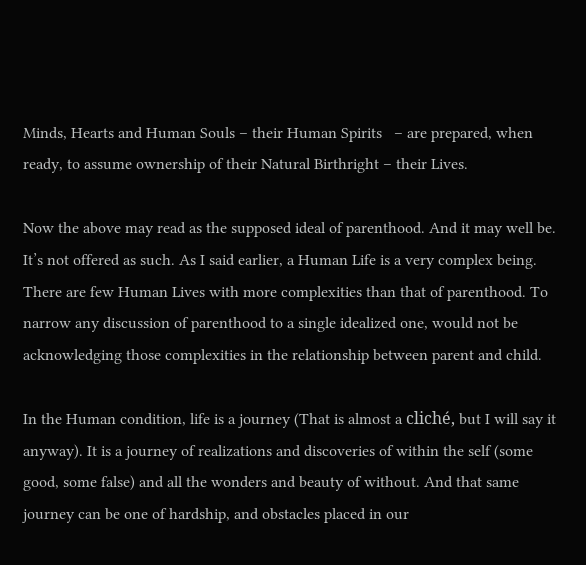Minds, Hearts and Human Souls – their Human Spirits   – are prepared, when ready, to assume ownership of their Natural Birthright – their Lives.

Now the above may read as the supposed ideal of parenthood. And it may well be. It’s not offered as such. As I said earlier, a Human Life is a very complex being. There are few Human Lives with more complexities than that of parenthood. To narrow any discussion of parenthood to a single idealized one, would not be acknowledging those complexities in the relationship between parent and child.

In the Human condition, life is a journey (That is almost a cliché, but I will say it anyway). It is a journey of realizations and discoveries of within the self (some good, some false) and all the wonders and beauty of without. And that same journey can be one of hardship, and obstacles placed in our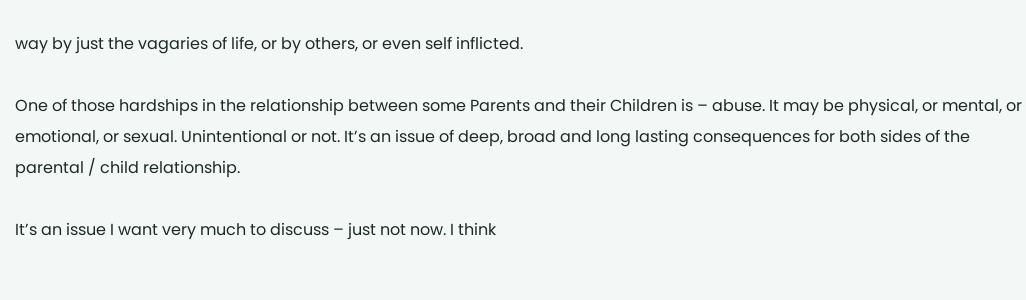way by just the vagaries of life, or by others, or even self inflicted.

One of those hardships in the relationship between some Parents and their Children is – abuse. It may be physical, or mental, or emotional, or sexual. Unintentional or not. It’s an issue of deep, broad and long lasting consequences for both sides of the parental / child relationship.

It’s an issue I want very much to discuss – just not now. I think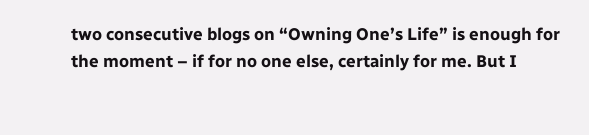two consecutive blogs on “Owning One’s Life” is enough for the moment – if for no one else, certainly for me. But I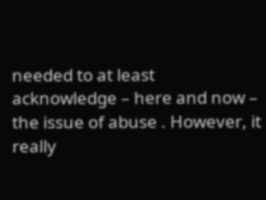needed to at least acknowledge – here and now – the issue of abuse . However, it really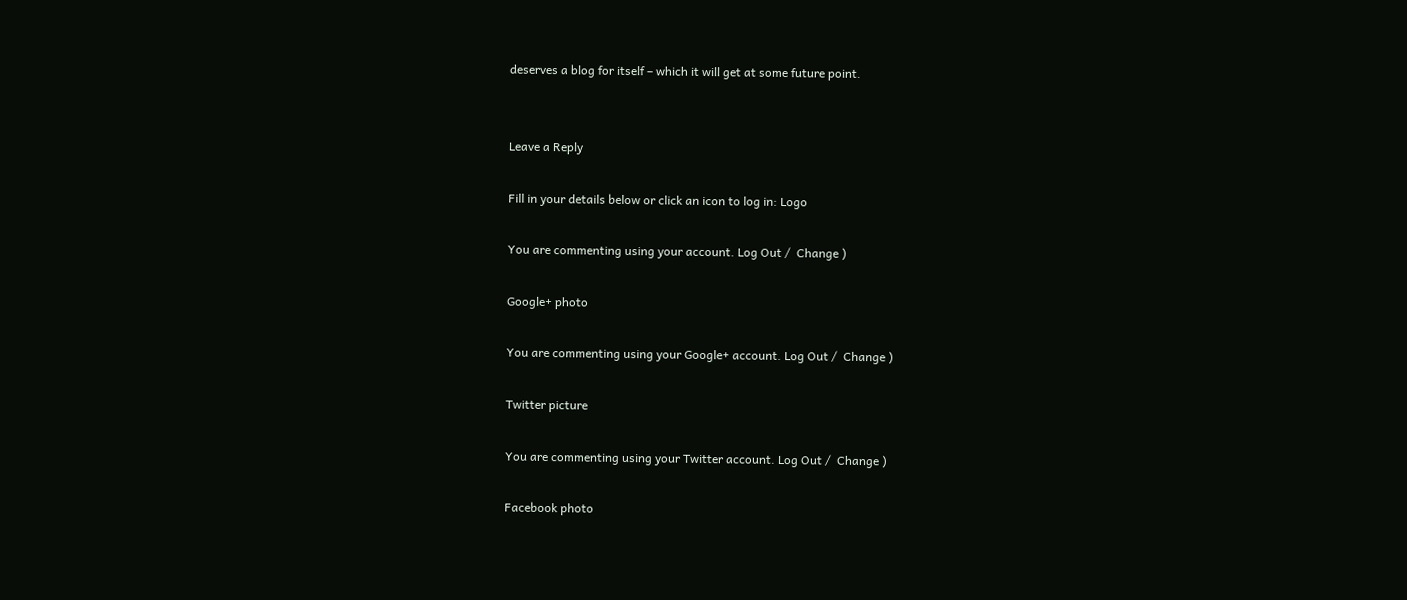deserves a blog for itself – which it will get at some future point.


Leave a Reply

Fill in your details below or click an icon to log in: Logo

You are commenting using your account. Log Out /  Change )

Google+ photo

You are commenting using your Google+ account. Log Out /  Change )

Twitter picture

You are commenting using your Twitter account. Log Out /  Change )

Facebook photo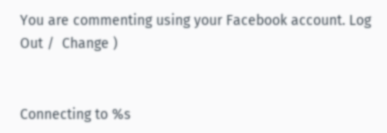You are commenting using your Facebook account. Log Out /  Change )


Connecting to %s